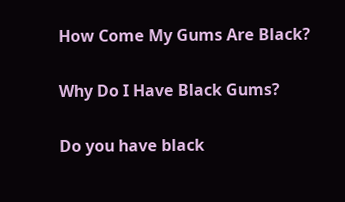How Come My Gums Are Black?

Why Do I Have Black Gums?

Do you have black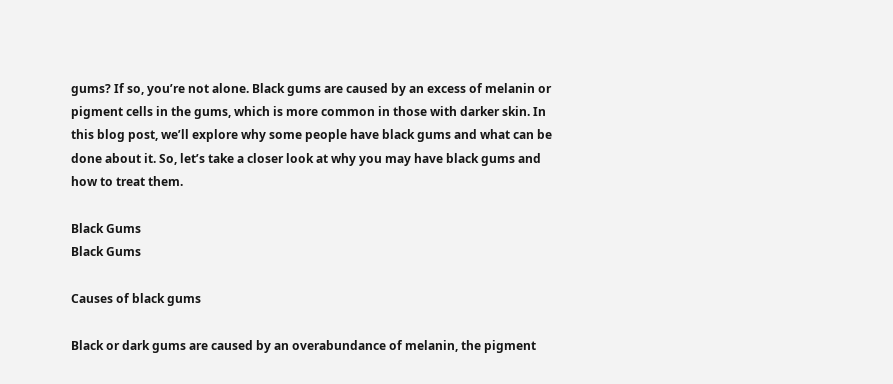gums? If so, you’re not alone. Black gums are caused by an excess of melanin or pigment cells in the gums, which is more common in those with darker skin. In this blog post, we’ll explore why some people have black gums and what can be done about it. So, let’s take a closer look at why you may have black gums and how to treat them.

Black Gums
Black Gums

Causes of black gums

Black or dark gums are caused by an overabundance of melanin, the pigment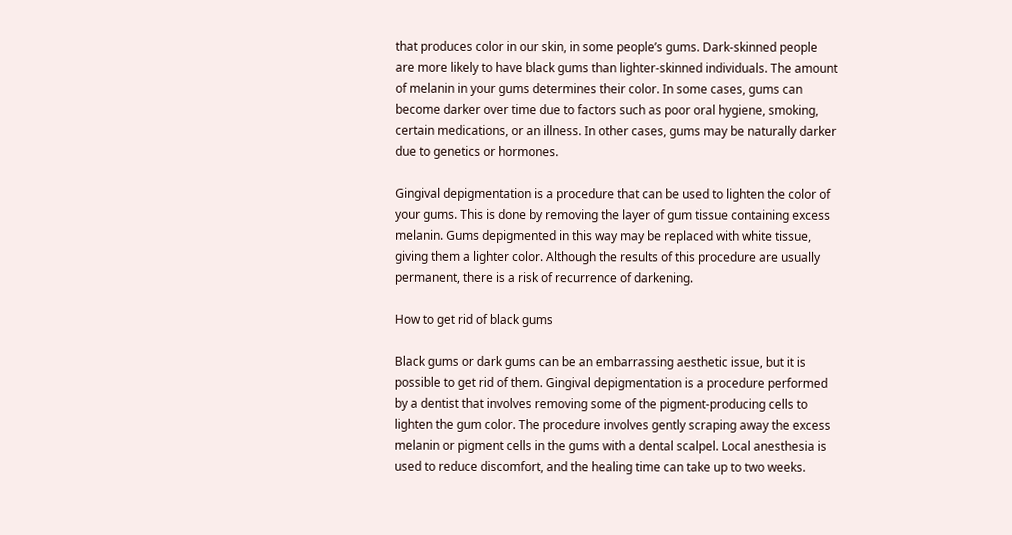that produces color in our skin, in some people’s gums. Dark-skinned people are more likely to have black gums than lighter-skinned individuals. The amount of melanin in your gums determines their color. In some cases, gums can become darker over time due to factors such as poor oral hygiene, smoking, certain medications, or an illness. In other cases, gums may be naturally darker due to genetics or hormones.

Gingival depigmentation is a procedure that can be used to lighten the color of your gums. This is done by removing the layer of gum tissue containing excess melanin. Gums depigmented in this way may be replaced with white tissue, giving them a lighter color. Although the results of this procedure are usually permanent, there is a risk of recurrence of darkening.

How to get rid of black gums

Black gums or dark gums can be an embarrassing aesthetic issue, but it is possible to get rid of them. Gingival depigmentation is a procedure performed by a dentist that involves removing some of the pigment-producing cells to lighten the gum color. The procedure involves gently scraping away the excess melanin or pigment cells in the gums with a dental scalpel. Local anesthesia is used to reduce discomfort, and the healing time can take up to two weeks.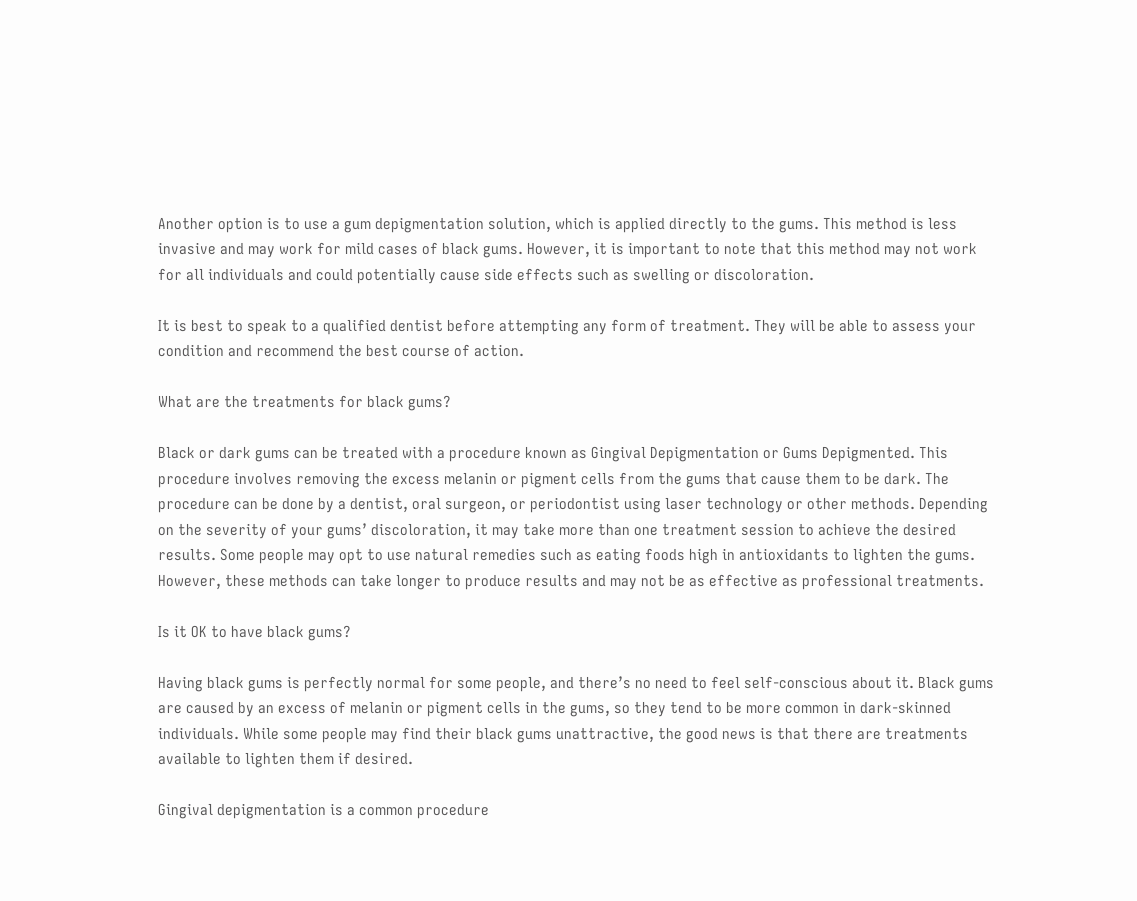Another option is to use a gum depigmentation solution, which is applied directly to the gums. This method is less invasive and may work for mild cases of black gums. However, it is important to note that this method may not work for all individuals and could potentially cause side effects such as swelling or discoloration.

It is best to speak to a qualified dentist before attempting any form of treatment. They will be able to assess your condition and recommend the best course of action.

What are the treatments for black gums?

Black or dark gums can be treated with a procedure known as Gingival Depigmentation or Gums Depigmented. This procedure involves removing the excess melanin or pigment cells from the gums that cause them to be dark. The procedure can be done by a dentist, oral surgeon, or periodontist using laser technology or other methods. Depending on the severity of your gums’ discoloration, it may take more than one treatment session to achieve the desired results. Some people may opt to use natural remedies such as eating foods high in antioxidants to lighten the gums. However, these methods can take longer to produce results and may not be as effective as professional treatments.

Is it OK to have black gums?

Having black gums is perfectly normal for some people, and there’s no need to feel self-conscious about it. Black gums are caused by an excess of melanin or pigment cells in the gums, so they tend to be more common in dark-skinned individuals. While some people may find their black gums unattractive, the good news is that there are treatments available to lighten them if desired.

Gingival depigmentation is a common procedure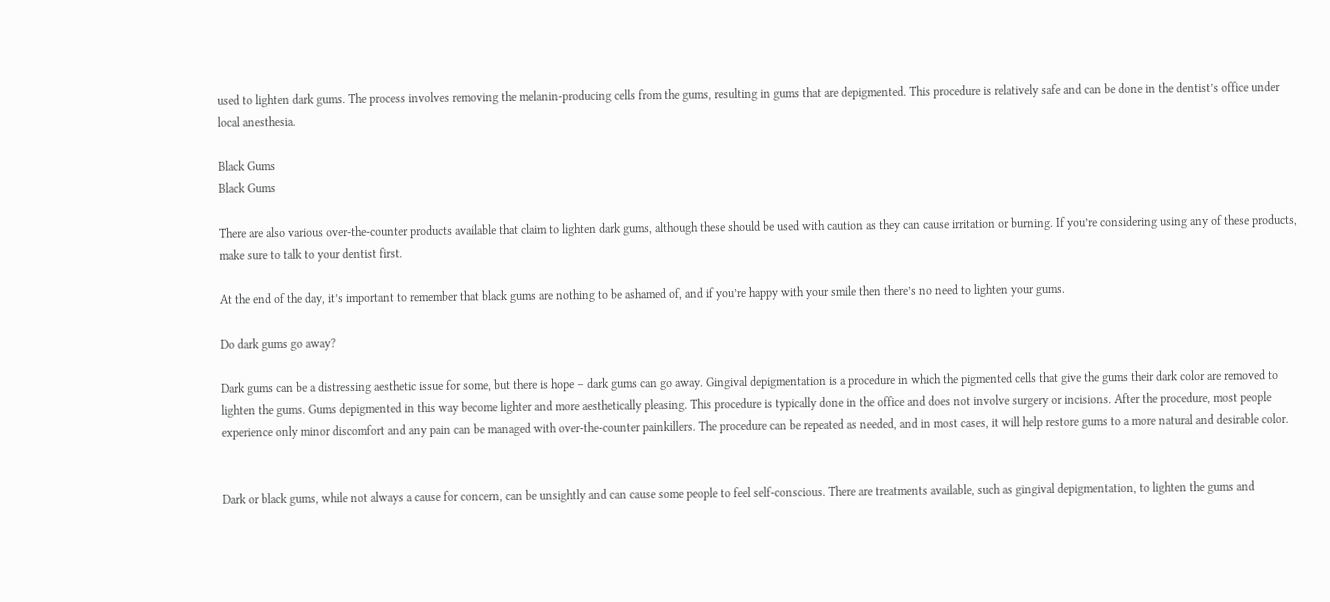used to lighten dark gums. The process involves removing the melanin-producing cells from the gums, resulting in gums that are depigmented. This procedure is relatively safe and can be done in the dentist’s office under local anesthesia.

Black Gums
Black Gums

There are also various over-the-counter products available that claim to lighten dark gums, although these should be used with caution as they can cause irritation or burning. If you’re considering using any of these products, make sure to talk to your dentist first.

At the end of the day, it’s important to remember that black gums are nothing to be ashamed of, and if you’re happy with your smile then there’s no need to lighten your gums.

Do dark gums go away?

Dark gums can be a distressing aesthetic issue for some, but there is hope – dark gums can go away. Gingival depigmentation is a procedure in which the pigmented cells that give the gums their dark color are removed to lighten the gums. Gums depigmented in this way become lighter and more aesthetically pleasing. This procedure is typically done in the office and does not involve surgery or incisions. After the procedure, most people experience only minor discomfort and any pain can be managed with over-the-counter painkillers. The procedure can be repeated as needed, and in most cases, it will help restore gums to a more natural and desirable color.


Dark or black gums, while not always a cause for concern, can be unsightly and can cause some people to feel self-conscious. There are treatments available, such as gingival depigmentation, to lighten the gums and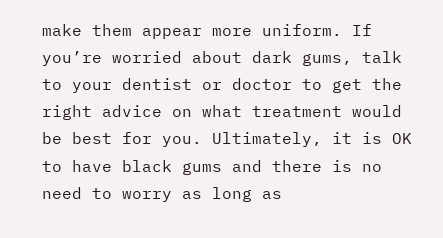make them appear more uniform. If you’re worried about dark gums, talk to your dentist or doctor to get the right advice on what treatment would be best for you. Ultimately, it is OK to have black gums and there is no need to worry as long as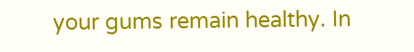your gums remain healthy. In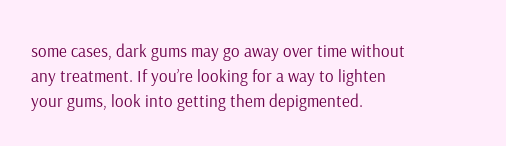some cases, dark gums may go away over time without any treatment. If you’re looking for a way to lighten your gums, look into getting them depigmented.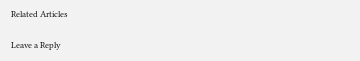Related Articles

Leave a Reply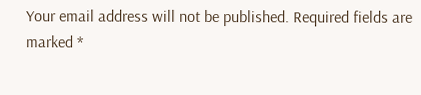Your email address will not be published. Required fields are marked *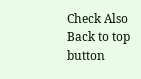Check Also
Back to top button